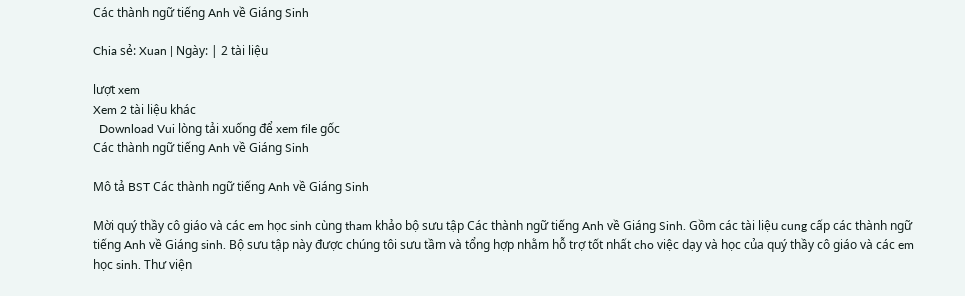Các thành ngữ tiếng Anh về Giáng Sinh

Chia sẻ: Xuan | Ngày: | 2 tài liệu

lượt xem
Xem 2 tài liệu khác
  Download Vui lòng tải xuống để xem file gốc
Các thành ngữ tiếng Anh về Giáng Sinh

Mô tả BST Các thành ngữ tiếng Anh về Giáng Sinh

Mời quý thầy cô giáo và các em học sinh cùng tham khảo bộ sưu tập Các thành ngữ tiếng Anh về Giáng Sinh. Gồm các tài liệu cung cấp các thành ngữ tiếng Anh về Giáng sinh. Bộ sưu tập này được chúng tôi sưu tầm và tổng hợp nhằm hỗ trợ tốt nhất cho việc dạy và học của quý thầy cô giáo và các em học sinh. Thư viện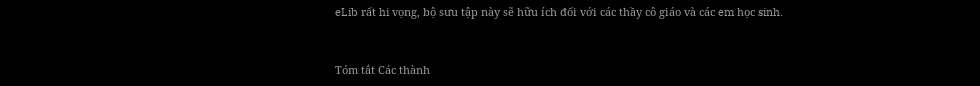eLib rất hi vọng, bộ sưu tập này sẽ hữu ích đối với các thầy cô giáo và các em học sinh.


Tóm tắt Các thành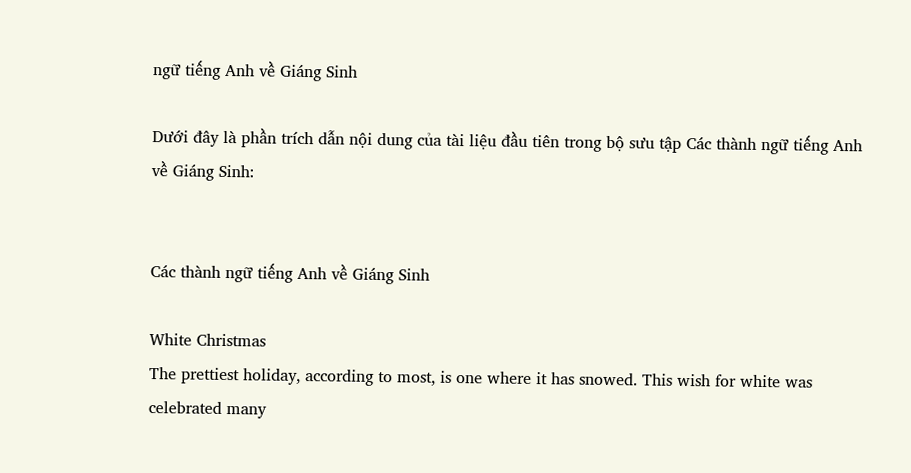ngữ tiếng Anh về Giáng Sinh

Dưới đây là phần trích dẫn nội dung của tài liệu đầu tiên trong bộ sưu tập Các thành ngữ tiếng Anh về Giáng Sinh:


Các thành ngữ tiếng Anh về Giáng Sinh

White Christmas
The prettiest holiday, according to most, is one where it has snowed. This wish for white was celebrated many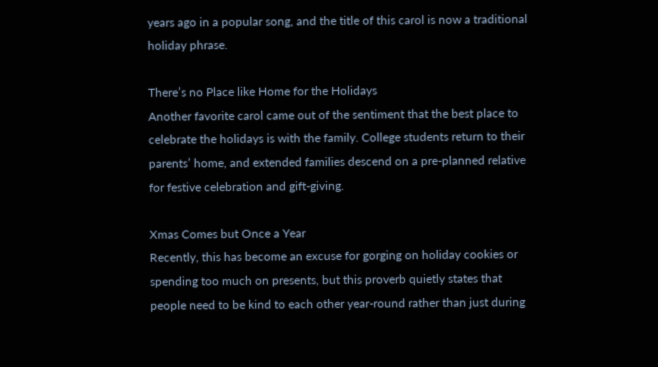years ago in a popular song, and the title of this carol is now a traditional holiday phrase.

There’s no Place like Home for the Holidays
Another favorite carol came out of the sentiment that the best place to celebrate the holidays is with the family. College students return to their parents’ home, and extended families descend on a pre-planned relative for festive celebration and gift-giving.

Xmas Comes but Once a Year
Recently, this has become an excuse for gorging on holiday cookies or spending too much on presents, but this proverb quietly states that people need to be kind to each other year-round rather than just during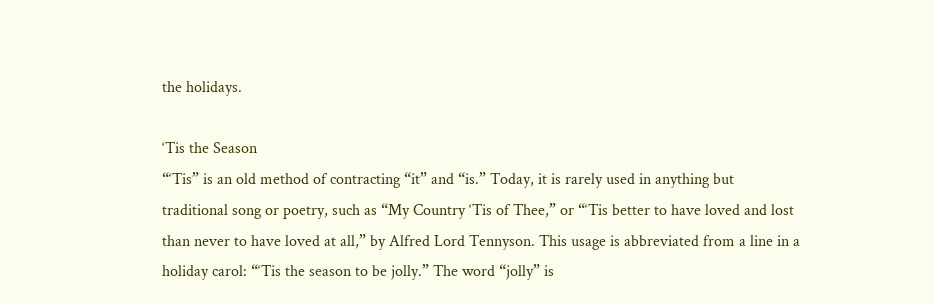the holidays.

‘Tis the Season
“‘Tis” is an old method of contracting “it” and “is.” Today, it is rarely used in anything but traditional song or poetry, such as “My Country ‘Tis of Thee,” or “‘Tis better to have loved and lost than never to have loved at all,” by Alfred Lord Tennyson. This usage is abbreviated from a line in a holiday carol: “‘Tis the season to be jolly.” The word “jolly” is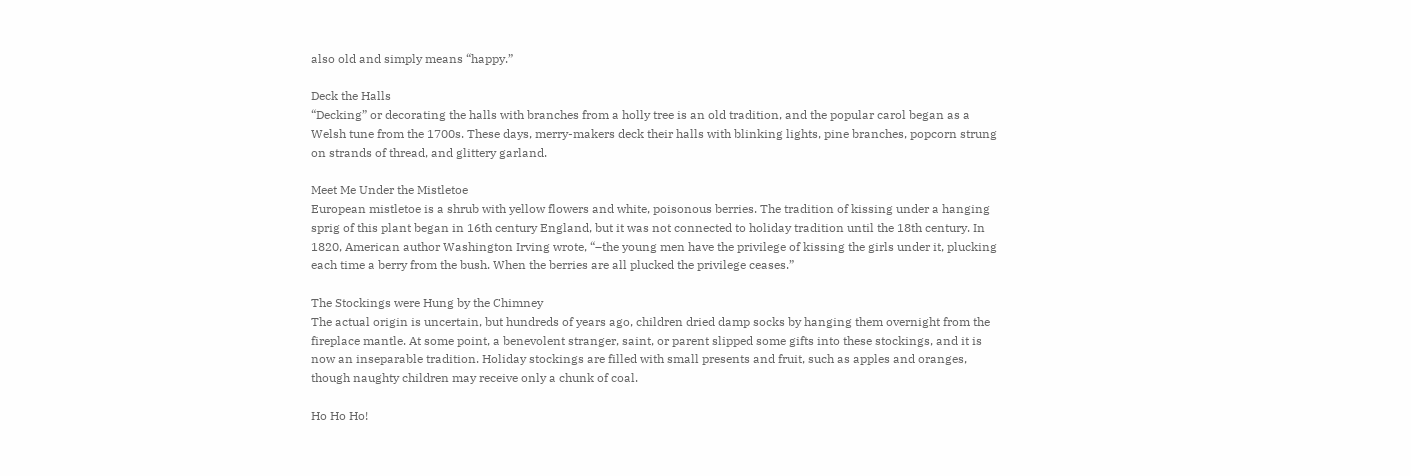also old and simply means “happy.”

Deck the Halls
“Decking” or decorating the halls with branches from a holly tree is an old tradition, and the popular carol began as a Welsh tune from the 1700s. These days, merry-makers deck their halls with blinking lights, pine branches, popcorn strung on strands of thread, and glittery garland.

Meet Me Under the Mistletoe
European mistletoe is a shrub with yellow flowers and white, poisonous berries. The tradition of kissing under a hanging sprig of this plant began in 16th century England, but it was not connected to holiday tradition until the 18th century. In 1820, American author Washington Irving wrote, “–the young men have the privilege of kissing the girls under it, plucking each time a berry from the bush. When the berries are all plucked the privilege ceases.”

The Stockings were Hung by the Chimney
The actual origin is uncertain, but hundreds of years ago, children dried damp socks by hanging them overnight from the fireplace mantle. At some point, a benevolent stranger, saint, or parent slipped some gifts into these stockings, and it is now an inseparable tradition. Holiday stockings are filled with small presents and fruit, such as apples and oranges, though naughty children may receive only a chunk of coal.

Ho Ho Ho!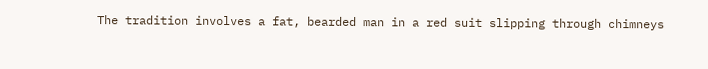The tradition involves a fat, bearded man in a red suit slipping through chimneys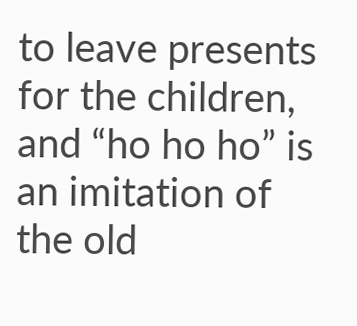to leave presents for the children, and “ho ho ho” is an imitation of the old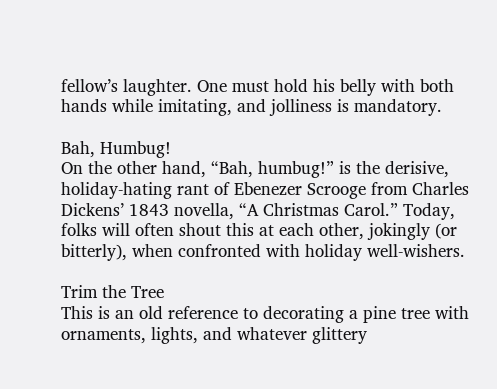fellow’s laughter. One must hold his belly with both hands while imitating, and jolliness is mandatory.

Bah, Humbug!
On the other hand, “Bah, humbug!” is the derisive, holiday-hating rant of Ebenezer Scrooge from Charles Dickens’ 1843 novella, “A Christmas Carol.” Today, folks will often shout this at each other, jokingly (or bitterly), when confronted with holiday well-wishers.

Trim the Tree
This is an old reference to decorating a pine tree with ornaments, lights, and whatever glittery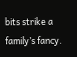bits strike a family’s fancy.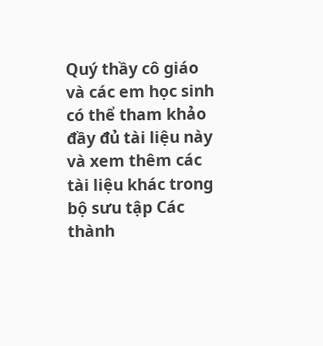Quý thầy cô giáo và các em học sinh có thể tham khảo đầy đủ tài liệu này và xem thêm các tài liệu khác trong bộ sưu tập Các thành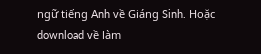ngữ tiếng Anh về Giáng Sinh. Hoặc download về làm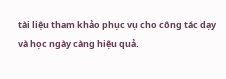tài liệu tham khảo phục vụ cho công tác dạy và học ngày càng hiệu quả.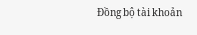Đồng bộ tài khoản